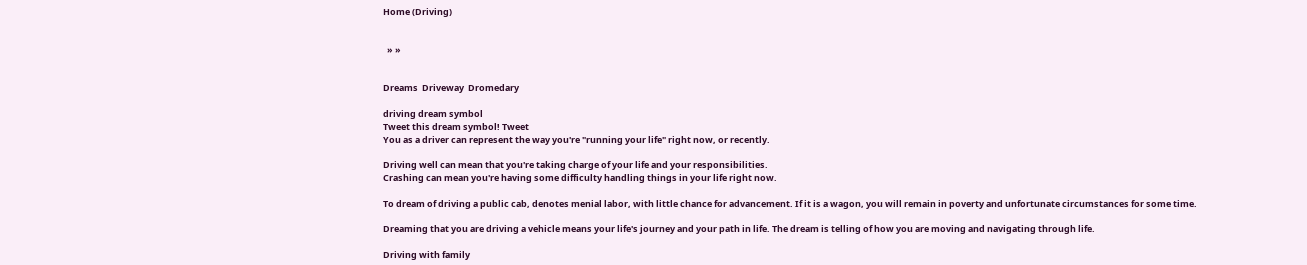Home (Driving)


  » »


Dreams  Driveway  Dromedary

driving dream symbol
Tweet this dream symbol! Tweet
You as a driver can represent the way you're "running your life" right now, or recently.

Driving well can mean that you're taking charge of your life and your responsibilities.
Crashing can mean you're having some difficulty handling things in your life right now.

To dream of driving a public cab, denotes menial labor, with little chance for advancement. If it is a wagon, you will remain in poverty and unfortunate circumstances for some time.

Dreaming that you are driving a vehicle means your life's journey and your path in life. The dream is telling of how you are moving and navigating through life.

Driving with family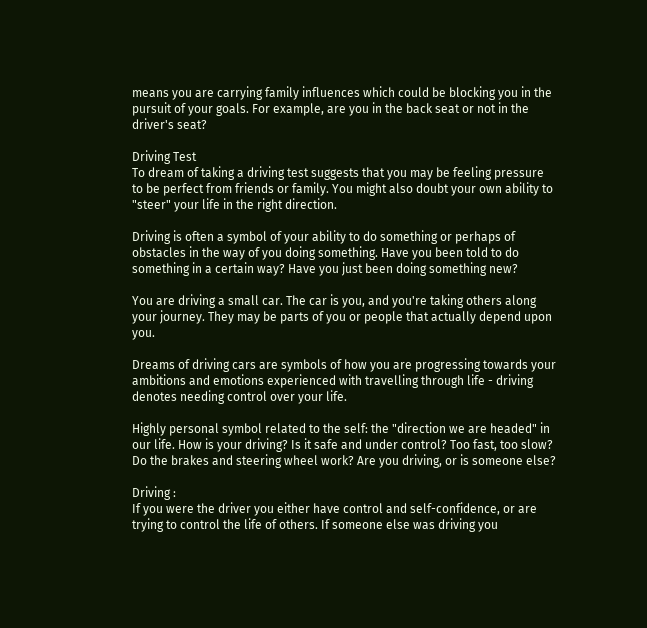means you are carrying family influences which could be blocking you in the pursuit of your goals. For example, are you in the back seat or not in the driver's seat?

Driving Test
To dream of taking a driving test suggests that you may be feeling pressure to be perfect from friends or family. You might also doubt your own ability to "steer" your life in the right direction.

Driving is often a symbol of your ability to do something or perhaps of obstacles in the way of you doing something. Have you been told to do something in a certain way? Have you just been doing something new?

You are driving a small car. The car is you, and you're taking others along your journey. They may be parts of you or people that actually depend upon you.

Dreams of driving cars are symbols of how you are progressing towards your ambitions and emotions experienced with travelling through life - driving denotes needing control over your life.

Highly personal symbol related to the self: the "direction we are headed" in our life. How is your driving? Is it safe and under control? Too fast, too slow? Do the brakes and steering wheel work? Are you driving, or is someone else?

Driving :
If you were the driver you either have control and self-confidence, or are trying to control the life of others. If someone else was driving you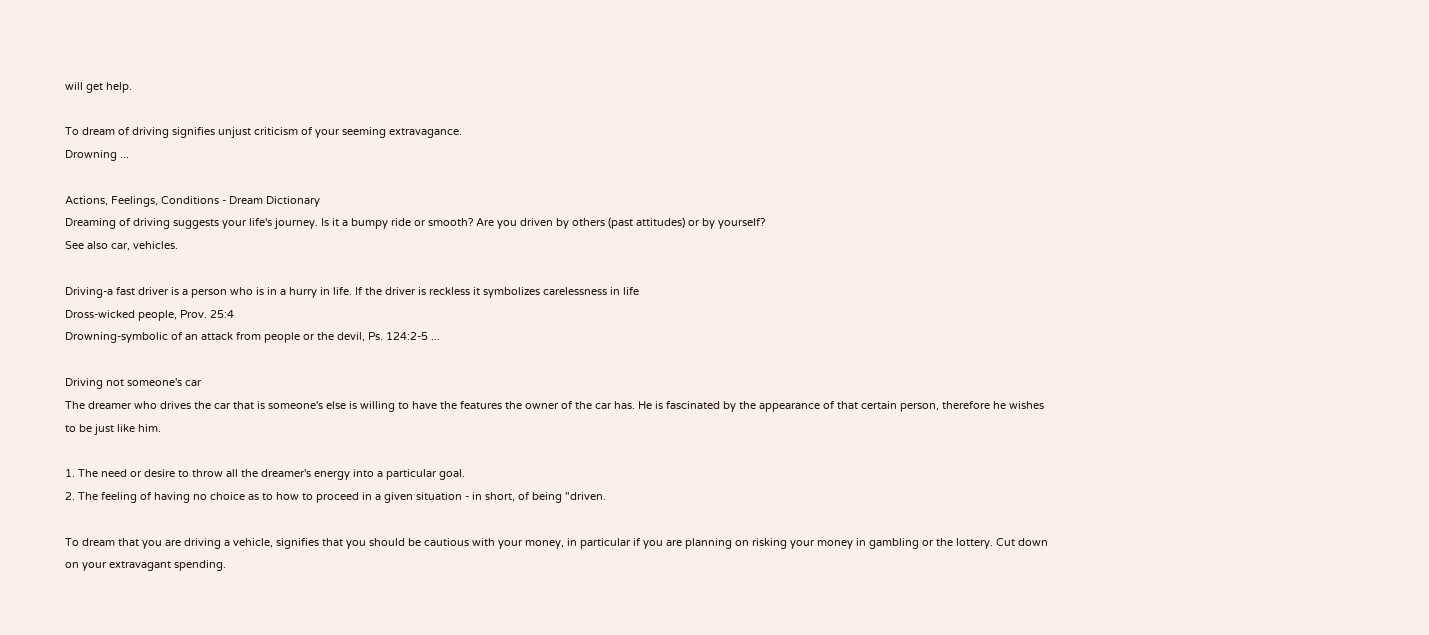will get help.

To dream of driving signifies unjust criticism of your seeming extravagance.
Drowning ...

Actions, Feelings, Conditions - Dream Dictionary
Dreaming of driving suggests your life's journey. Is it a bumpy ride or smooth? Are you driven by others (past attitudes) or by yourself?
See also car, vehicles.

Driving-a fast driver is a person who is in a hurry in life. If the driver is reckless it symbolizes carelessness in life
Dross-wicked people, Prov. 25:4
Drowning-symbolic of an attack from people or the devil, Ps. 124:2-5 ...

Driving not someone's car
The dreamer who drives the car that is someone's else is willing to have the features the owner of the car has. He is fascinated by the appearance of that certain person, therefore he wishes to be just like him.

1. The need or desire to throw all the dreamer's energy into a particular goal.
2. The feeling of having no choice as to how to proceed in a given situation - in short, of being "driven.

To dream that you are driving a vehicle, signifies that you should be cautious with your money, in particular if you are planning on risking your money in gambling or the lottery. Cut down on your extravagant spending.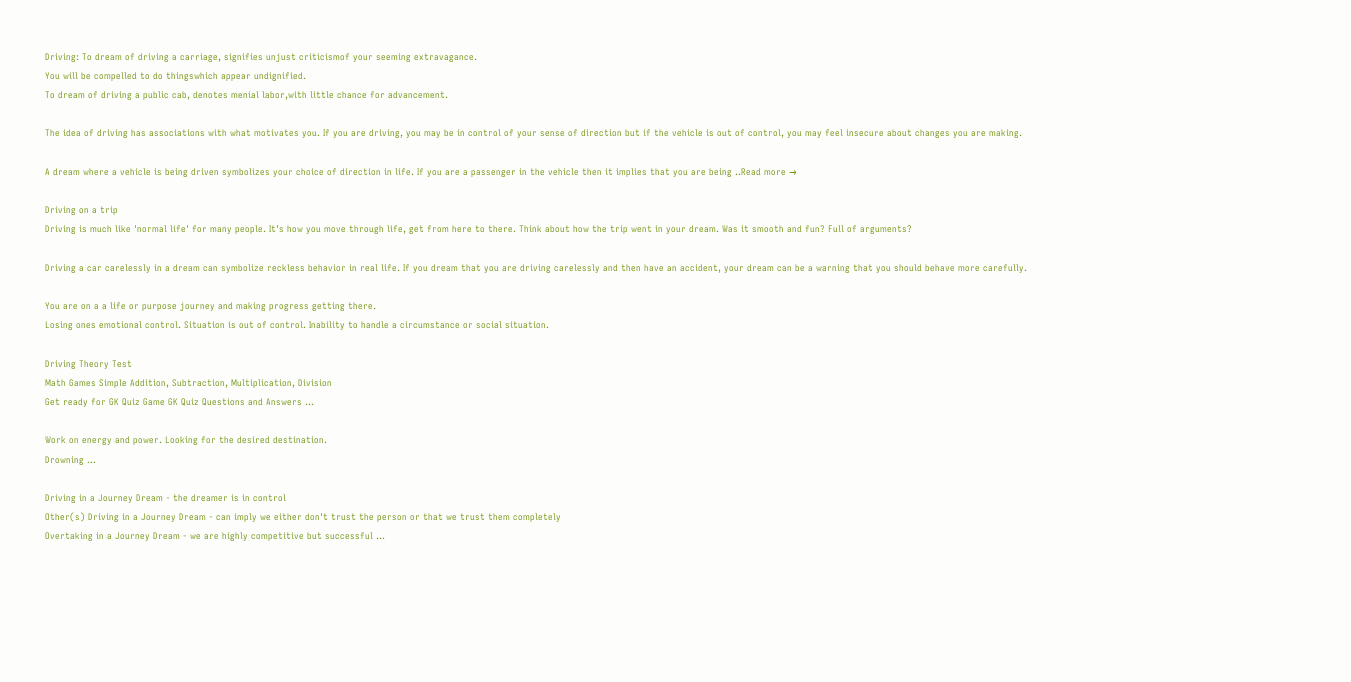Driving: To dream of driving a carriage, signifies unjust criticismof your seeming extravagance.
You will be compelled to do thingswhich appear undignified.
To dream of driving a public cab, denotes menial labor,with little chance for advancement.

The idea of driving has associations with what motivates you. If you are driving, you may be in control of your sense of direction but if the vehicle is out of control, you may feel insecure about changes you are making.

A dream where a vehicle is being driven symbolizes your choice of direction in life. If you are a passenger in the vehicle then it implies that you are being ..Read more →

Driving on a trip
Driving is much like 'normal life' for many people. It's how you move through life, get from here to there. Think about how the trip went in your dream. Was it smooth and fun? Full of arguments?

Driving a car carelessly in a dream can symbolize reckless behavior in real life. If you dream that you are driving carelessly and then have an accident, your dream can be a warning that you should behave more carefully.

You are on a a life or purpose journey and making progress getting there.
Losing ones emotional control. Situation is out of control. Inability to handle a circumstance or social situation.

Driving Theory Test
Math Games Simple Addition, Subtraction, Multiplication, Division
Get ready for GK Quiz Game GK Quiz Questions and Answers ...

Work on energy and power. Looking for the desired destination.
Drowning ...

Driving in a Journey Dream - the dreamer is in control
Other(s) Driving in a Journey Dream - can imply we either don't trust the person or that we trust them completely
Overtaking in a Journey Dream - we are highly competitive but successful ...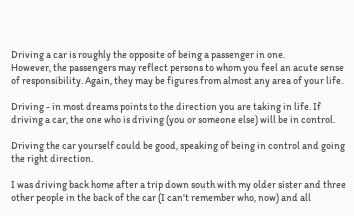Driving a car is roughly the opposite of being a passenger in one.
However, the passengers may reflect persons to whom you feel an acute sense of responsibility. Again, they may be figures from almost any area of your life.

Driving - in most dreams points to the direction you are taking in life. If driving a car, the one who is driving (you or someone else) will be in control.

Driving the car yourself could be good, speaking of being in control and going the right direction.

I was driving back home after a trip down south with my older sister and three other people in the back of the car (I can't remember who, now) and all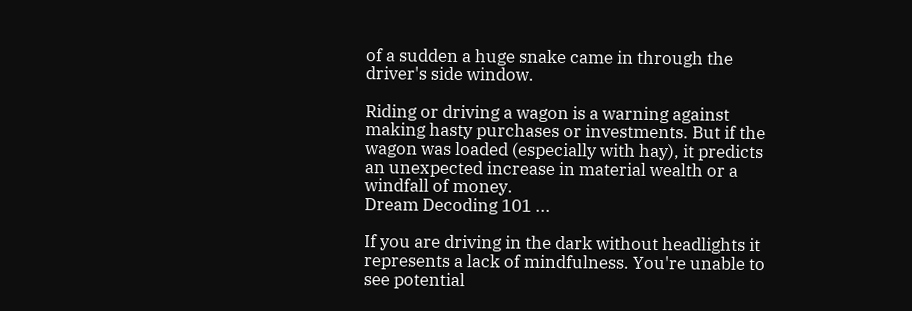of a sudden a huge snake came in through the driver's side window.

Riding or driving a wagon is a warning against making hasty purchases or investments. But if the wagon was loaded (especially with hay), it predicts an unexpected increase in material wealth or a windfall of money.
Dream Decoding 101 ...

If you are driving in the dark without headlights it represents a lack of mindfulness. You're unable to see potential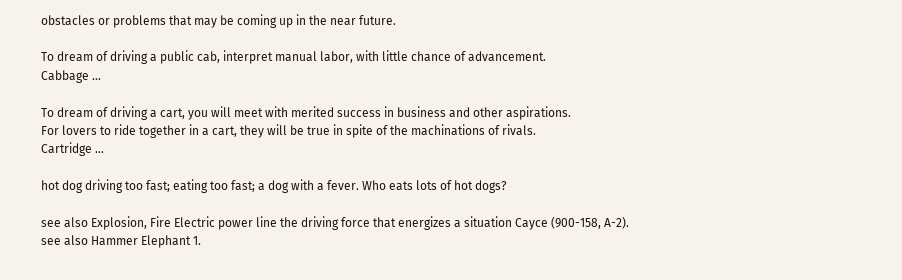obstacles or problems that may be coming up in the near future.

To dream of driving a public cab, interpret manual labor, with little chance of advancement.
Cabbage ...

To dream of driving a cart, you will meet with merited success in business and other aspirations.
For lovers to ride together in a cart, they will be true in spite of the machinations of rivals.
Cartridge ...

hot dog driving too fast; eating too fast; a dog with a fever. Who eats lots of hot dogs?

see also Explosion, Fire Electric power line the driving force that energizes a situation Cayce (900-158, A-2). see also Hammer Elephant 1.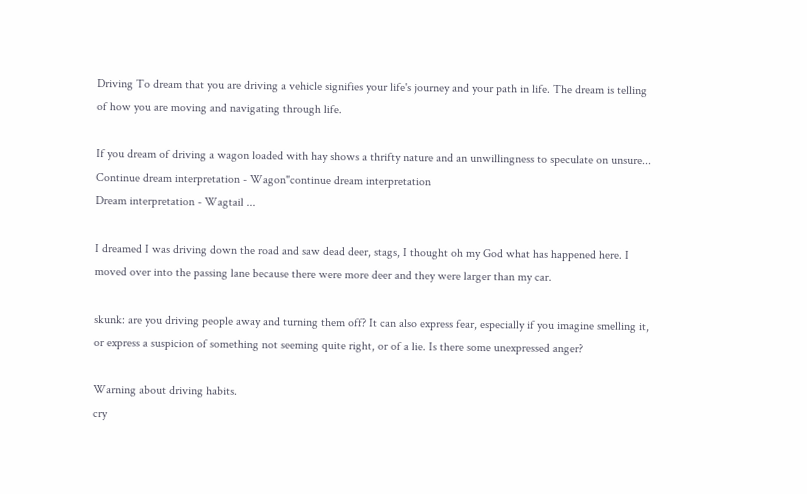Driving To dream that you are driving a vehicle signifies your life's journey and your path in life. The dream is telling of how you are moving and navigating through life.

If you dream of driving a wagon loaded with hay shows a thrifty nature and an unwillingness to speculate on unsure... Continue dream interpretation - Wagon"continue dream interpretation
Dream interpretation - Wagtail ...

I dreamed I was driving down the road and saw dead deer, stags, I thought oh my God what has happened here. I moved over into the passing lane because there were more deer and they were larger than my car.

skunk: are you driving people away and turning them off? It can also express fear, especially if you imagine smelling it, or express a suspicion of something not seeming quite right, or of a lie. Is there some unexpressed anger?

Warning about driving habits.
cry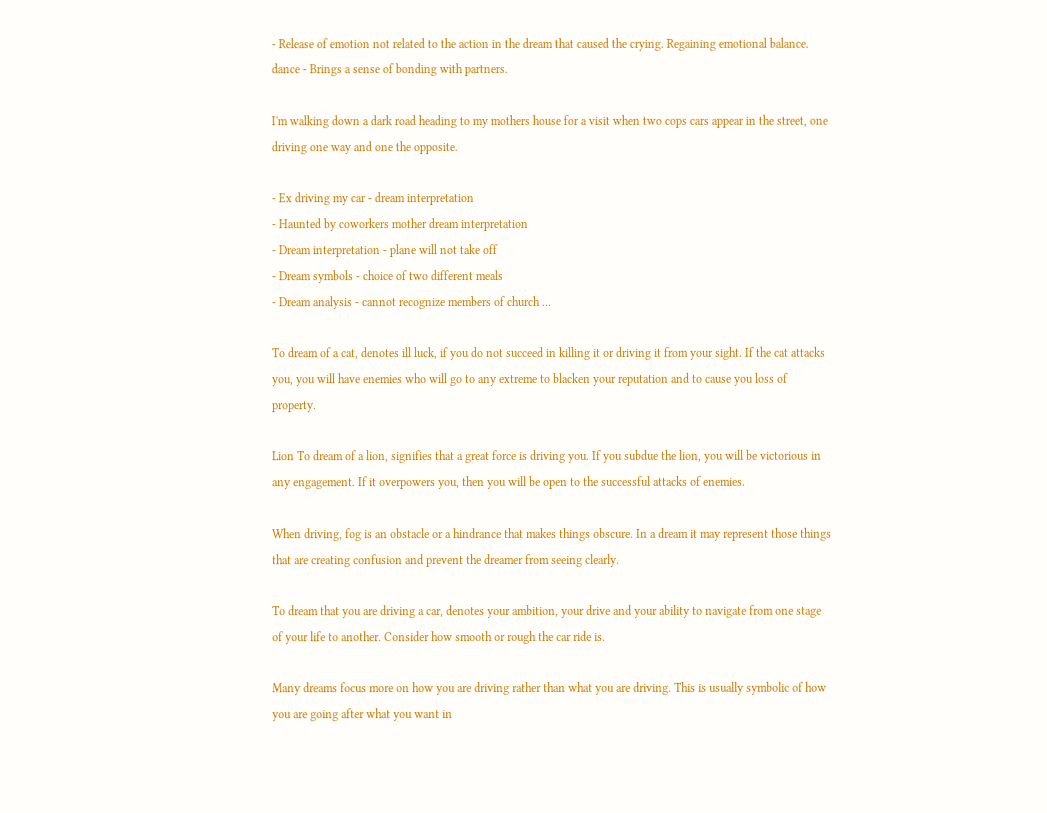- Release of emotion not related to the action in the dream that caused the crying. Regaining emotional balance.
dance - Brings a sense of bonding with partners.

I'm walking down a dark road heading to my mothers house for a visit when two cops cars appear in the street, one driving one way and one the opposite.

- Ex driving my car - dream interpretation
- Haunted by coworkers mother dream interpretation
- Dream interpretation - plane will not take off
- Dream symbols - choice of two different meals
- Dream analysis - cannot recognize members of church ...

To dream of a cat, denotes ill luck, if you do not succeed in killing it or driving it from your sight. If the cat attacks you, you will have enemies who will go to any extreme to blacken your reputation and to cause you loss of property.

Lion To dream of a lion, signifies that a great force is driving you. If you subdue the lion, you will be victorious in any engagement. If it overpowers you, then you will be open to the successful attacks of enemies.

When driving, fog is an obstacle or a hindrance that makes things obscure. In a dream it may represent those things that are creating confusion and prevent the dreamer from seeing clearly.

To dream that you are driving a car, denotes your ambition, your drive and your ability to navigate from one stage of your life to another. Consider how smooth or rough the car ride is.

Many dreams focus more on how you are driving rather than what you are driving. This is usually symbolic of how you are going after what you want in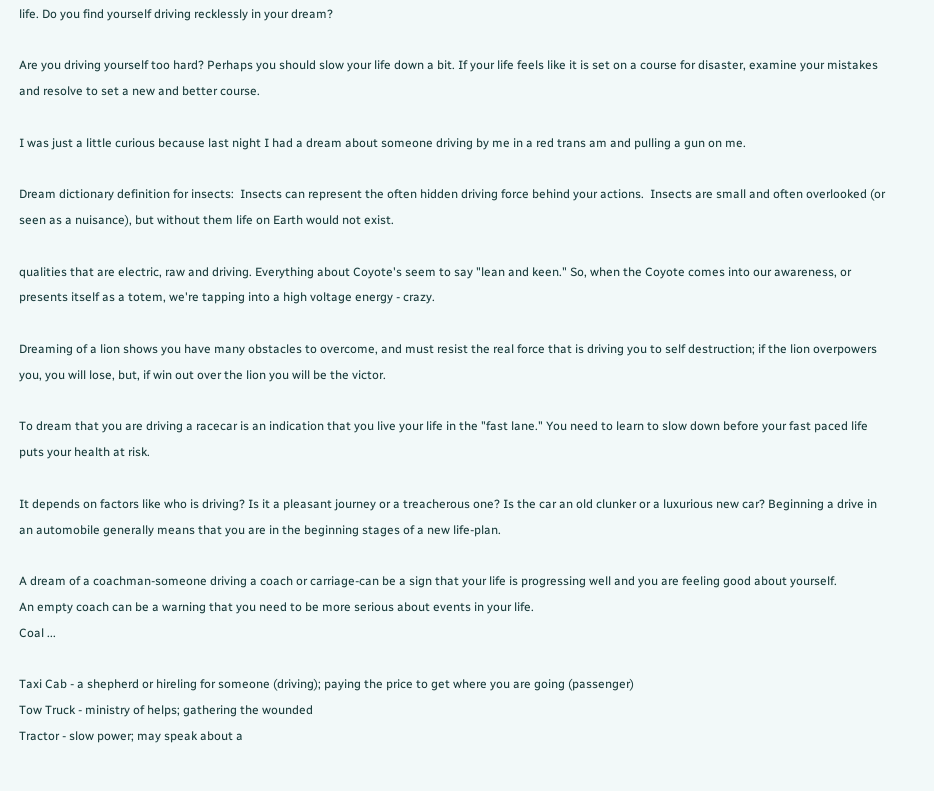life. Do you find yourself driving recklessly in your dream?

Are you driving yourself too hard? Perhaps you should slow your life down a bit. If your life feels like it is set on a course for disaster, examine your mistakes and resolve to set a new and better course.

I was just a little curious because last night I had a dream about someone driving by me in a red trans am and pulling a gun on me.

Dream dictionary definition for insects:  Insects can represent the often hidden driving force behind your actions.  Insects are small and often overlooked (or seen as a nuisance), but without them life on Earth would not exist.

qualities that are electric, raw and driving. Everything about Coyote's seem to say "lean and keen." So, when the Coyote comes into our awareness, or presents itself as a totem, we're tapping into a high voltage energy - crazy.

Dreaming of a lion shows you have many obstacles to overcome, and must resist the real force that is driving you to self destruction; if the lion overpowers you, you will lose, but, if win out over the lion you will be the victor.

To dream that you are driving a racecar is an indication that you live your life in the "fast lane." You need to learn to slow down before your fast paced life puts your health at risk.

It depends on factors like who is driving? Is it a pleasant journey or a treacherous one? Is the car an old clunker or a luxurious new car? Beginning a drive in an automobile generally means that you are in the beginning stages of a new life-plan.

A dream of a coachman-someone driving a coach or carriage-can be a sign that your life is progressing well and you are feeling good about yourself.
An empty coach can be a warning that you need to be more serious about events in your life.
Coal ...

Taxi Cab - a shepherd or hireling for someone (driving); paying the price to get where you are going (passenger)
Tow Truck - ministry of helps; gathering the wounded
Tractor - slow power; may speak about a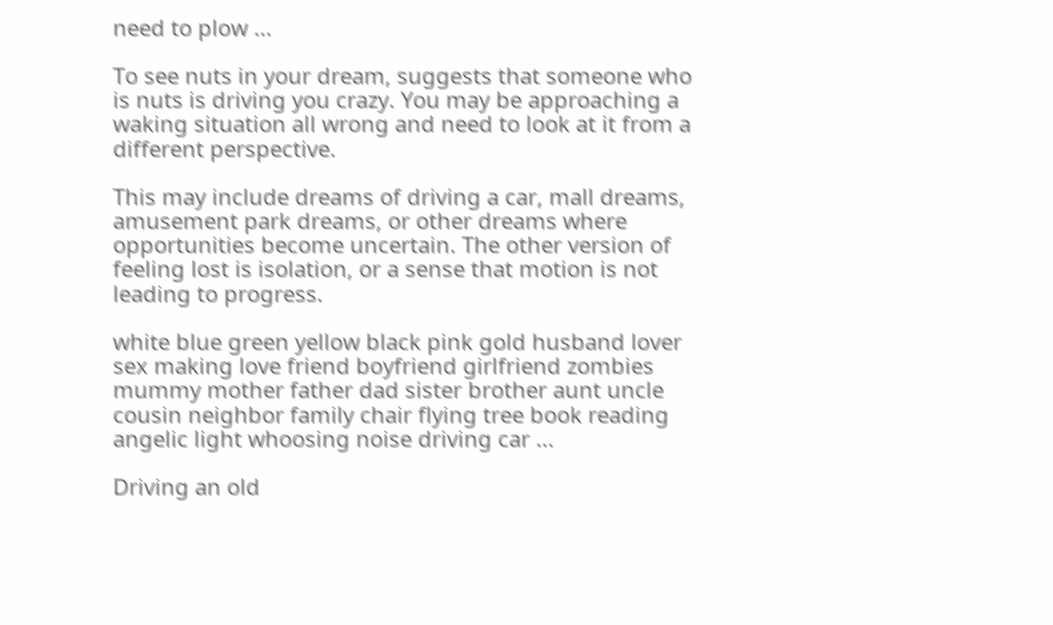need to plow ...

To see nuts in your dream, suggests that someone who is nuts is driving you crazy. You may be approaching a waking situation all wrong and need to look at it from a different perspective.

This may include dreams of driving a car, mall dreams, amusement park dreams, or other dreams where opportunities become uncertain. The other version of feeling lost is isolation, or a sense that motion is not leading to progress.

white blue green yellow black pink gold husband lover sex making love friend boyfriend girlfriend zombies mummy mother father dad sister brother aunt uncle cousin neighbor family chair flying tree book reading angelic light whoosing noise driving car ...

Driving an old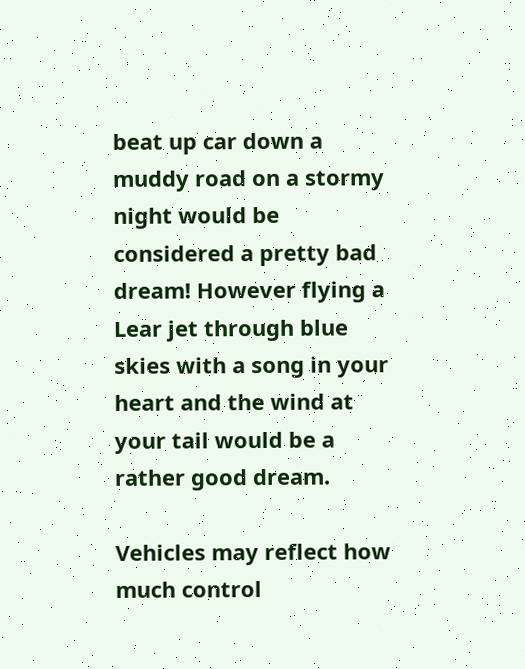beat up car down a muddy road on a stormy night would be considered a pretty bad dream! However flying a Lear jet through blue skies with a song in your heart and the wind at your tail would be a rather good dream.

Vehicles may reflect how much control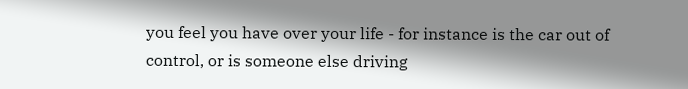you feel you have over your life - for instance is the car out of control, or is someone else driving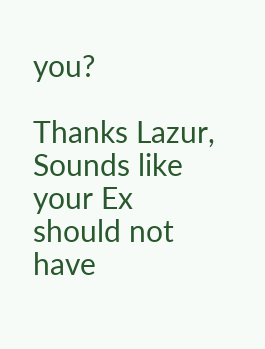you?

Thanks Lazur, Sounds like your Ex should not have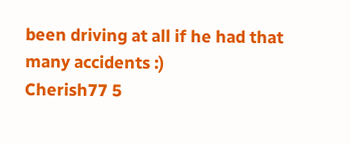been driving at all if he had that many accidents :)
Cherish77 5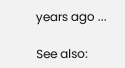years ago ...

See also: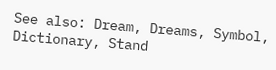See also: Dream, Dreams, Symbol, Dictionary, Stand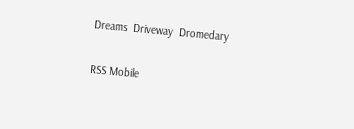Dreams  Driveway  Dromedary

RSS Mobile